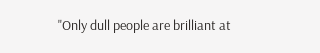"Only dull people are brilliant at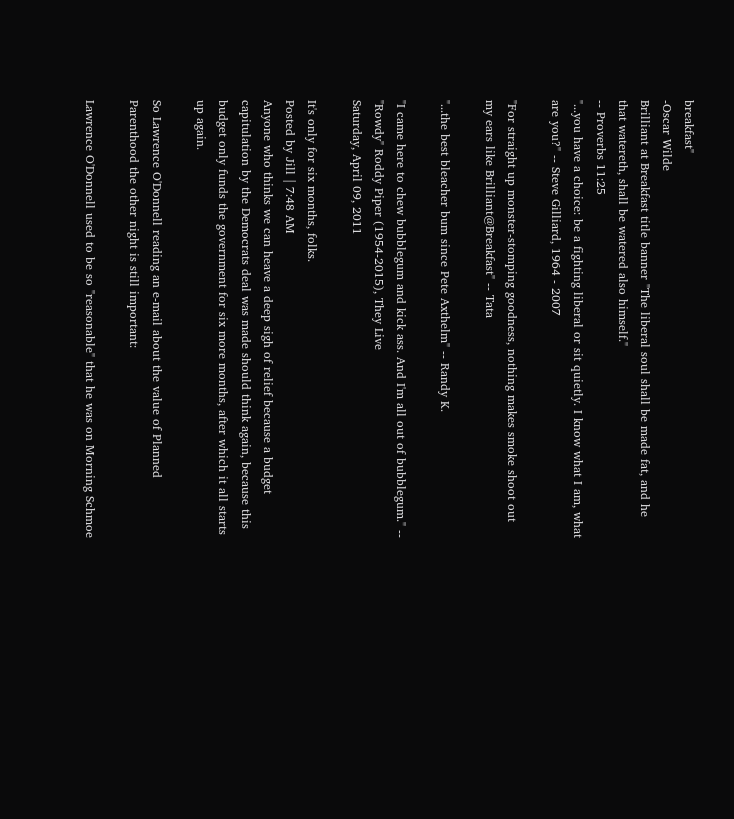breakfast"
-Oscar Wilde
Brilliant at Breakfast title banner "The liberal soul shall be made fat, and he that watereth, shall be watered also himself."
-- Proverbs 11:25
"...you have a choice: be a fighting liberal or sit quietly. I know what I am, what are you?" -- Steve Gilliard, 1964 - 2007

"For straight up monster-stomping goodness, nothing makes smoke shoot out my ears like Brilliant@Breakfast" -- Tata

"...the best bleacher bum since Pete Axthelm" -- Randy K.

"I came here to chew bubblegum and kick ass. And I'm all out of bubblegum." -- "Rowdy" Roddy Piper (1954-2015), They Live
Saturday, April 09, 2011

It's only for six months, folks.
Posted by Jill | 7:48 AM
Anyone who thinks we can heave a deep sigh of relief because a budget capitulation by the Democrats deal was made should think again, because this budget only funds the government for six more months, after which it all starts up again.

So Lawrence O'Donnell reading an e-mail about the value of Planned Parenthood the other night is still important:

Lawrence O'Donnell used to be so "reasonable" that he was on Morning Schmoe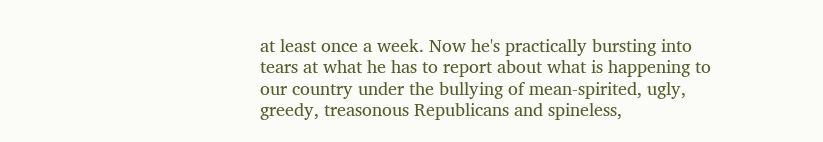at least once a week. Now he's practically bursting into tears at what he has to report about what is happening to our country under the bullying of mean-spirited, ugly, greedy, treasonous Republicans and spineless,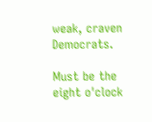weak, craven Democrats.

Must be the eight o'clock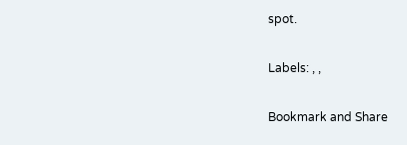spot.

Labels: , ,

Bookmark and Share